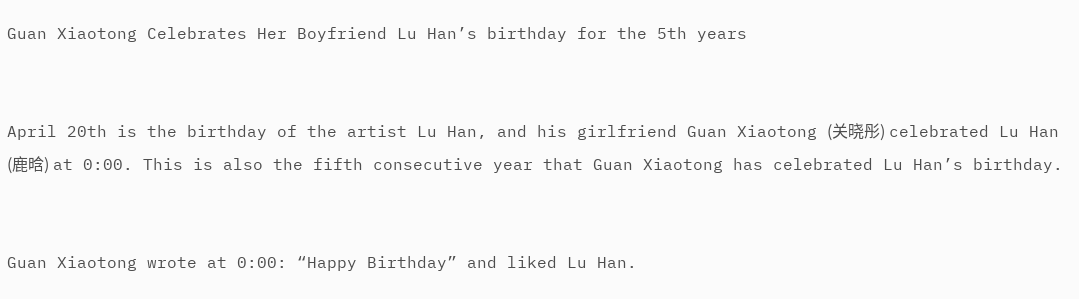Guan Xiaotong Celebrates Her Boyfriend Lu Han’s birthday for the 5th years


April 20th is the birthday of the artist Lu Han, and his girlfriend Guan Xiaotong (关晓彤) celebrated Lu Han (鹿晗) at 0:00. This is also the fifth consecutive year that Guan Xiaotong has celebrated Lu Han’s birthday.


Guan Xiaotong wrote at 0:00: “Happy Birthday” and liked Lu Han.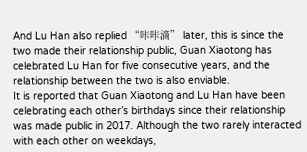And Lu Han also replied “咔咔滴” later, this is since the two made their relationship public, Guan Xiaotong has celebrated Lu Han for five consecutive years, and the relationship between the two is also enviable.
It is reported that Guan Xiaotong and Lu Han have been celebrating each other’s birthdays since their relationship was made public in 2017. Although the two rarely interacted with each other on weekdays,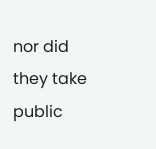nor did they take public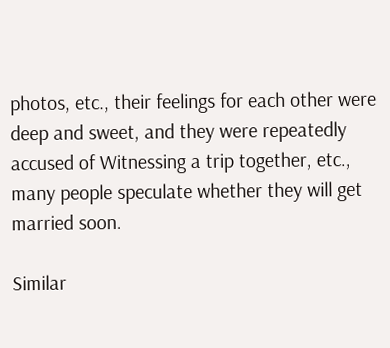photos, etc., their feelings for each other were deep and sweet, and they were repeatedly accused of Witnessing a trip together, etc., many people speculate whether they will get married soon.

Similar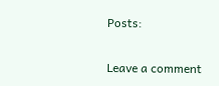Posts:

Leave a comment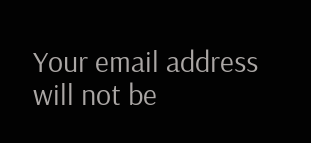Your email address will not be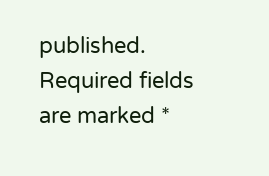published. Required fields are marked *